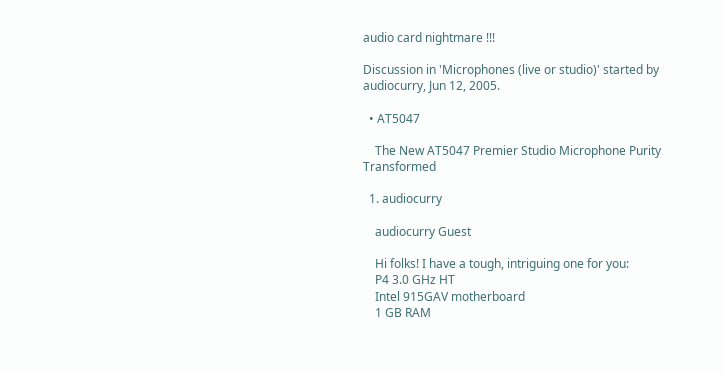audio card nightmare !!!

Discussion in 'Microphones (live or studio)' started by audiocurry, Jun 12, 2005.

  • AT5047

    The New AT5047 Premier Studio Microphone Purity Transformed

  1. audiocurry

    audiocurry Guest

    Hi folks! I have a tough, intriguing one for you:
    P4 3.0 GHz HT
    Intel 915GAV motherboard
    1 GB RAM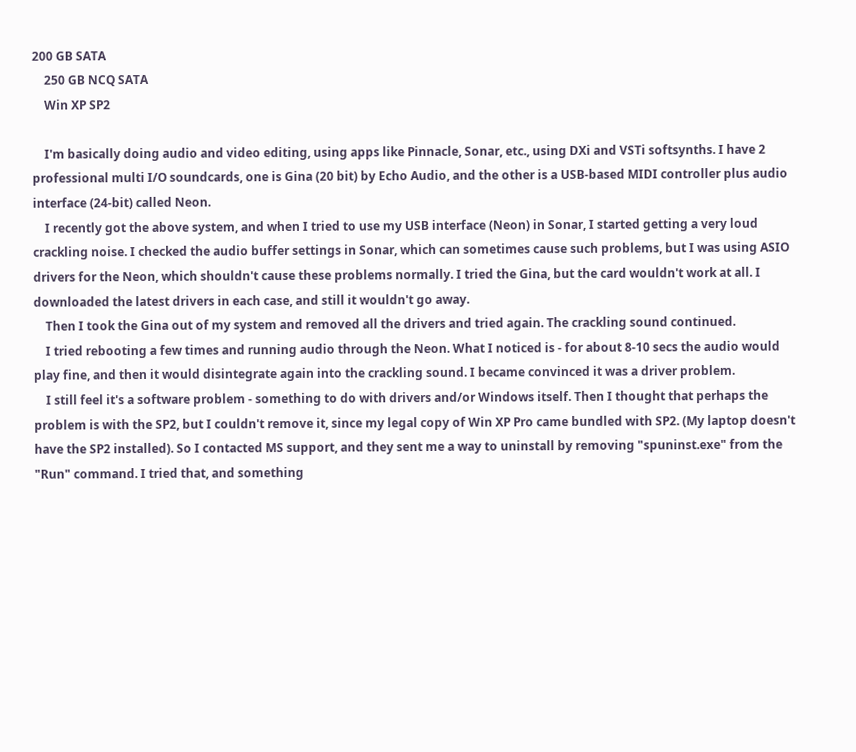200 GB SATA
    250 GB NCQ SATA
    Win XP SP2

    I'm basically doing audio and video editing, using apps like Pinnacle, Sonar, etc., using DXi and VSTi softsynths. I have 2 professional multi I/O soundcards, one is Gina (20 bit) by Echo Audio, and the other is a USB-based MIDI controller plus audio interface (24-bit) called Neon.
    I recently got the above system, and when I tried to use my USB interface (Neon) in Sonar, I started getting a very loud crackling noise. I checked the audio buffer settings in Sonar, which can sometimes cause such problems, but I was using ASIO drivers for the Neon, which shouldn't cause these problems normally. I tried the Gina, but the card wouldn't work at all. I downloaded the latest drivers in each case, and still it wouldn't go away.
    Then I took the Gina out of my system and removed all the drivers and tried again. The crackling sound continued.
    I tried rebooting a few times and running audio through the Neon. What I noticed is - for about 8-10 secs the audio would play fine, and then it would disintegrate again into the crackling sound. I became convinced it was a driver problem.
    I still feel it's a software problem - something to do with drivers and/or Windows itself. Then I thought that perhaps the problem is with the SP2, but I couldn't remove it, since my legal copy of Win XP Pro came bundled with SP2. (My laptop doesn't have the SP2 installed). So I contacted MS support, and they sent me a way to uninstall by removing "spuninst.exe" from the "Run" command. I tried that, and something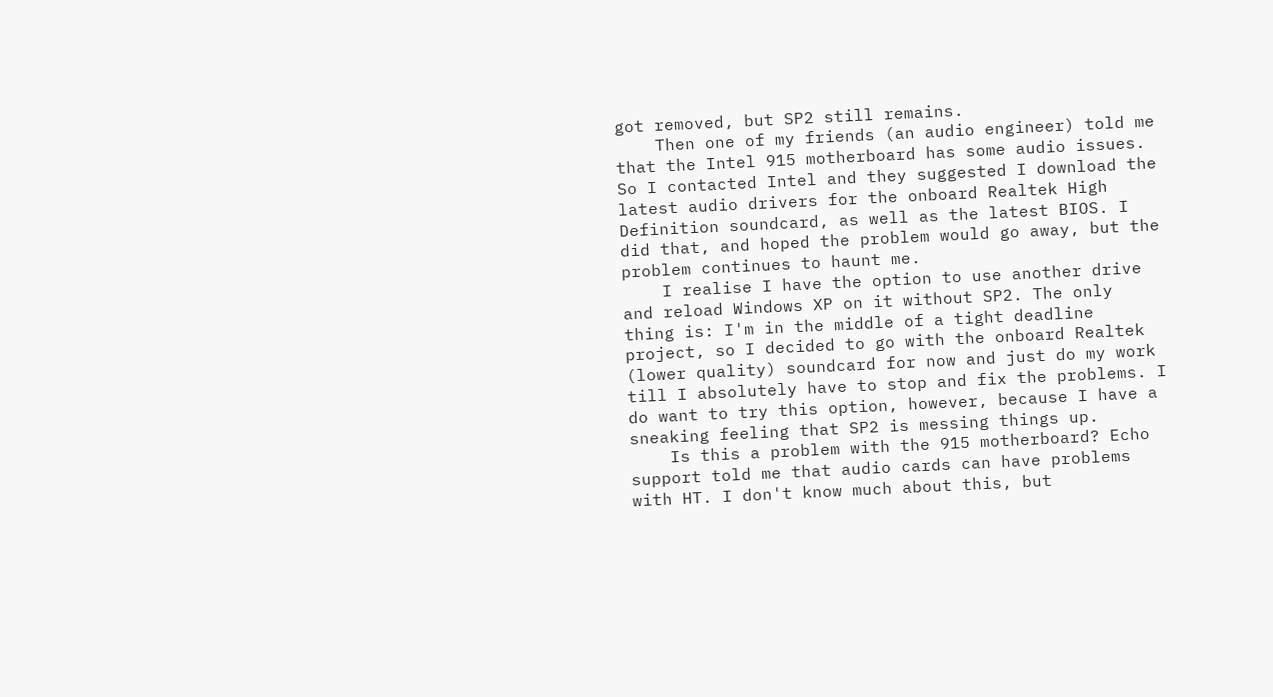got removed, but SP2 still remains.
    Then one of my friends (an audio engineer) told me that the Intel 915 motherboard has some audio issues. So I contacted Intel and they suggested I download the latest audio drivers for the onboard Realtek High Definition soundcard, as well as the latest BIOS. I did that, and hoped the problem would go away, but the problem continues to haunt me.
    I realise I have the option to use another drive and reload Windows XP on it without SP2. The only thing is: I'm in the middle of a tight deadline project, so I decided to go with the onboard Realtek (lower quality) soundcard for now and just do my work till I absolutely have to stop and fix the problems. I do want to try this option, however, because I have a sneaking feeling that SP2 is messing things up.
    Is this a problem with the 915 motherboard? Echo support told me that audio cards can have problems with HT. I don't know much about this, but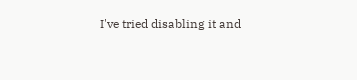I've tried disabling it and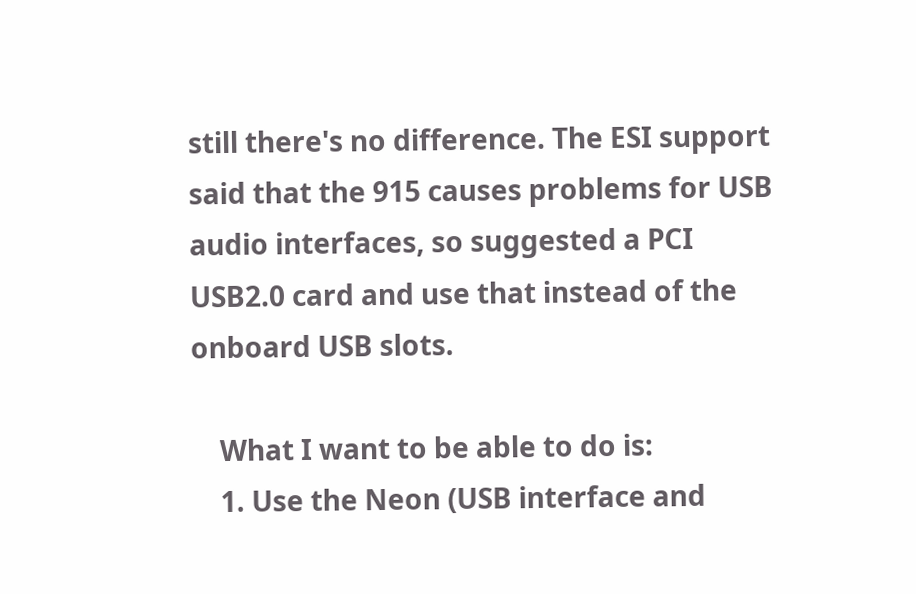still there's no difference. The ESI support said that the 915 causes problems for USB audio interfaces, so suggested a PCI USB2.0 card and use that instead of the onboard USB slots.

    What I want to be able to do is:
    1. Use the Neon (USB interface and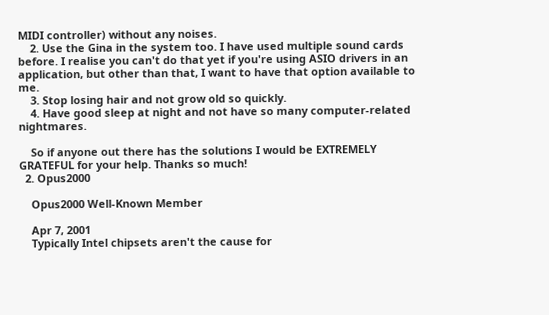MIDI controller) without any noises.
    2. Use the Gina in the system too. I have used multiple sound cards before. I realise you can't do that yet if you're using ASIO drivers in an application, but other than that, I want to have that option available to me.
    3. Stop losing hair and not grow old so quickly.
    4. Have good sleep at night and not have so many computer-related nightmares.

    So if anyone out there has the solutions I would be EXTREMELY GRATEFUL for your help. Thanks so much!
  2. Opus2000

    Opus2000 Well-Known Member

    Apr 7, 2001
    Typically Intel chipsets aren't the cause for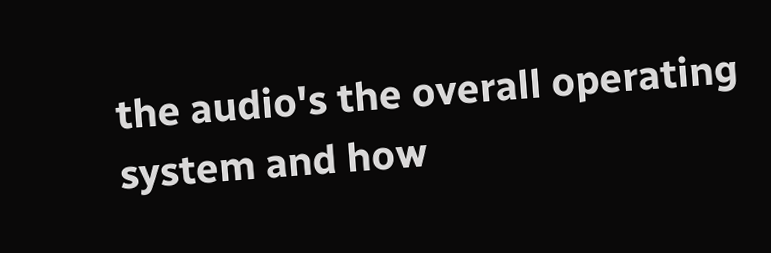the audio's the overall operating system and how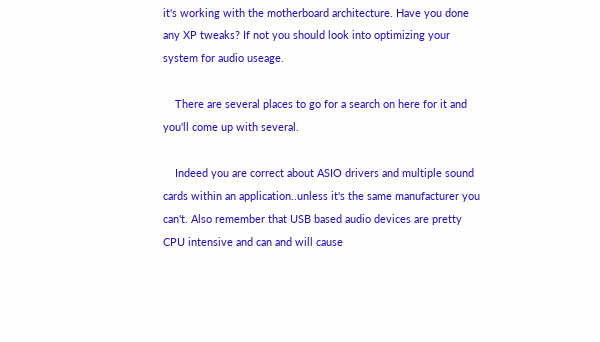it's working with the motherboard architecture. Have you done any XP tweaks? If not you should look into optimizing your system for audio useage.

    There are several places to go for a search on here for it and you'll come up with several.

    Indeed you are correct about ASIO drivers and multiple sound cards within an application..unless it's the same manufacturer you can't. Also remember that USB based audio devices are pretty CPU intensive and can and will cause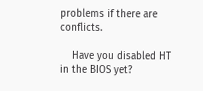problems if there are conflicts.

    Have you disabled HT in the BIOS yet?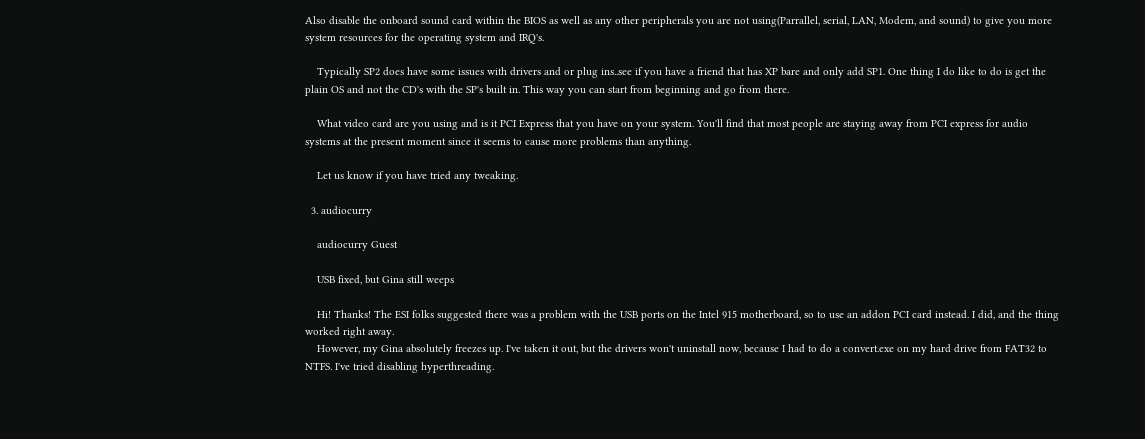Also disable the onboard sound card within the BIOS as well as any other peripherals you are not using(Parrallel, serial, LAN, Modem, and sound) to give you more system resources for the operating system and IRQ's.

    Typically SP2 does have some issues with drivers and or plug ins..see if you have a friend that has XP bare and only add SP1. One thing I do like to do is get the plain OS and not the CD's with the SP's built in. This way you can start from beginning and go from there.

    What video card are you using and is it PCI Express that you have on your system. You'll find that most people are staying away from PCI express for audio systems at the present moment since it seems to cause more problems than anything.

    Let us know if you have tried any tweaking.

  3. audiocurry

    audiocurry Guest

    USB fixed, but Gina still weeps

    Hi! Thanks! The ESI folks suggested there was a problem with the USB ports on the Intel 915 motherboard, so to use an addon PCI card instead. I did, and the thing worked right away.
    However, my Gina absolutely freezes up. I've taken it out, but the drivers won't uninstall now, because I had to do a convert.exe on my hard drive from FAT32 to NTFS. I've tried disabling hyperthreading.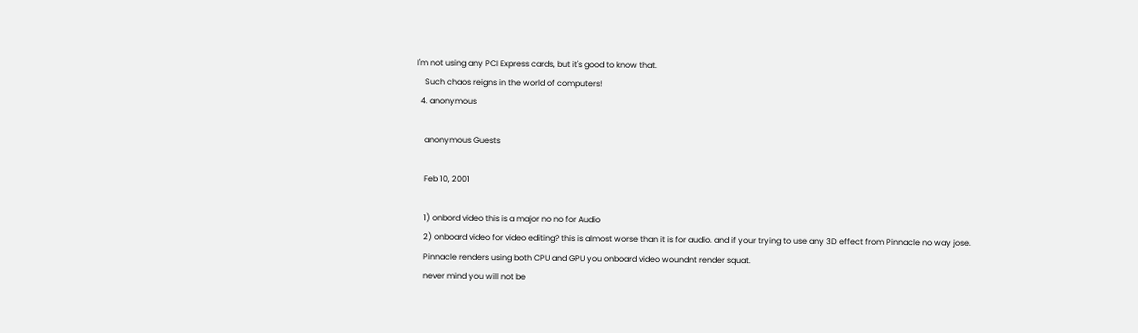I'm not using any PCI Express cards, but it's good to know that.
    Such chaos reigns in the world of computers!
  4. anonymous

    anonymous Guests

    Feb 10, 2001

    1) onbord video this is a major no no for Audio
    2) onboard video for video editing? this is almost worse than it is for audio. and if your trying to use any 3D effect from Pinnacle no way jose.
    Pinnacle renders using both CPU and GPU you onboard video woundnt render squat.
    never mind you will not be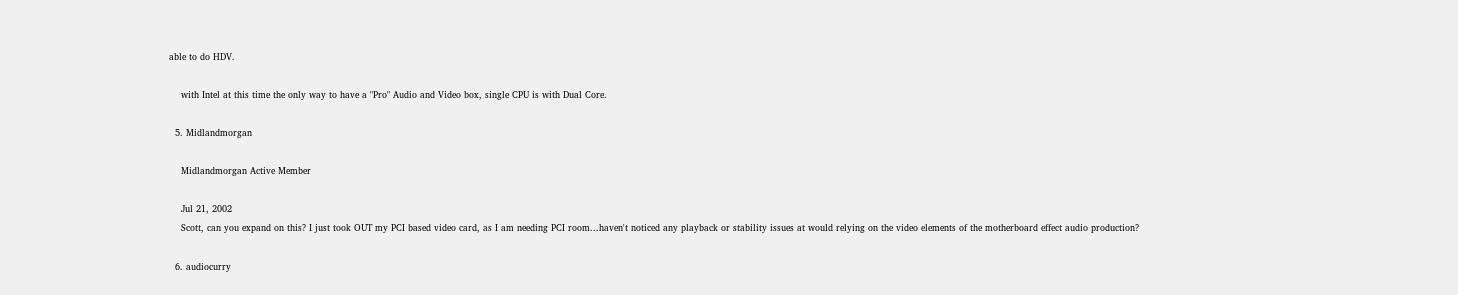able to do HDV.

    with Intel at this time the only way to have a "Pro" Audio and Video box, single CPU is with Dual Core.

  5. Midlandmorgan

    Midlandmorgan Active Member

    Jul 21, 2002
    Scott, can you expand on this? I just took OUT my PCI based video card, as I am needing PCI room...haven't noticed any playback or stability issues at would relying on the video elements of the motherboard effect audio production?

  6. audiocurry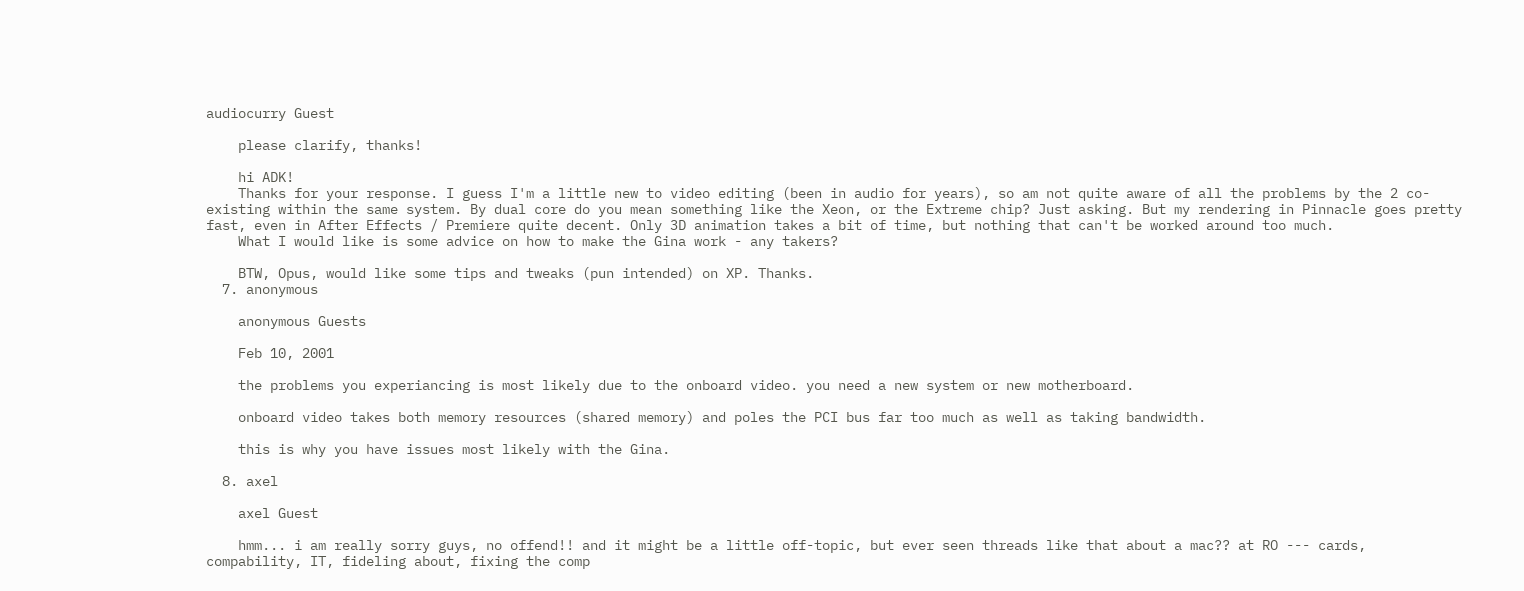audiocurry Guest

    please clarify, thanks!

    hi ADK!
    Thanks for your response. I guess I'm a little new to video editing (been in audio for years), so am not quite aware of all the problems by the 2 co-existing within the same system. By dual core do you mean something like the Xeon, or the Extreme chip? Just asking. But my rendering in Pinnacle goes pretty fast, even in After Effects / Premiere quite decent. Only 3D animation takes a bit of time, but nothing that can't be worked around too much.
    What I would like is some advice on how to make the Gina work - any takers?

    BTW, Opus, would like some tips and tweaks (pun intended) on XP. Thanks.
  7. anonymous

    anonymous Guests

    Feb 10, 2001

    the problems you experiancing is most likely due to the onboard video. you need a new system or new motherboard.

    onboard video takes both memory resources (shared memory) and poles the PCI bus far too much as well as taking bandwidth.

    this is why you have issues most likely with the Gina.

  8. axel

    axel Guest

    hmm... i am really sorry guys, no offend!! and it might be a little off-topic, but ever seen threads like that about a mac?? at RO --- cards, compability, IT, fideling about, fixing the comp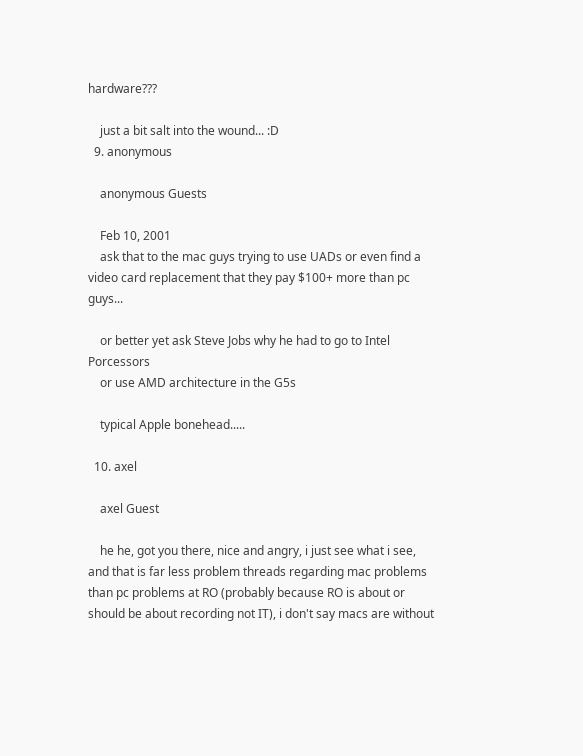hardware???

    just a bit salt into the wound... :D
  9. anonymous

    anonymous Guests

    Feb 10, 2001
    ask that to the mac guys trying to use UADs or even find a video card replacement that they pay $100+ more than pc guys...

    or better yet ask Steve Jobs why he had to go to Intel Porcessors
    or use AMD architecture in the G5s

    typical Apple bonehead.....

  10. axel

    axel Guest

    he he, got you there, nice and angry, i just see what i see, and that is far less problem threads regarding mac problems than pc problems at RO (probably because RO is about or should be about recording not IT), i don't say macs are without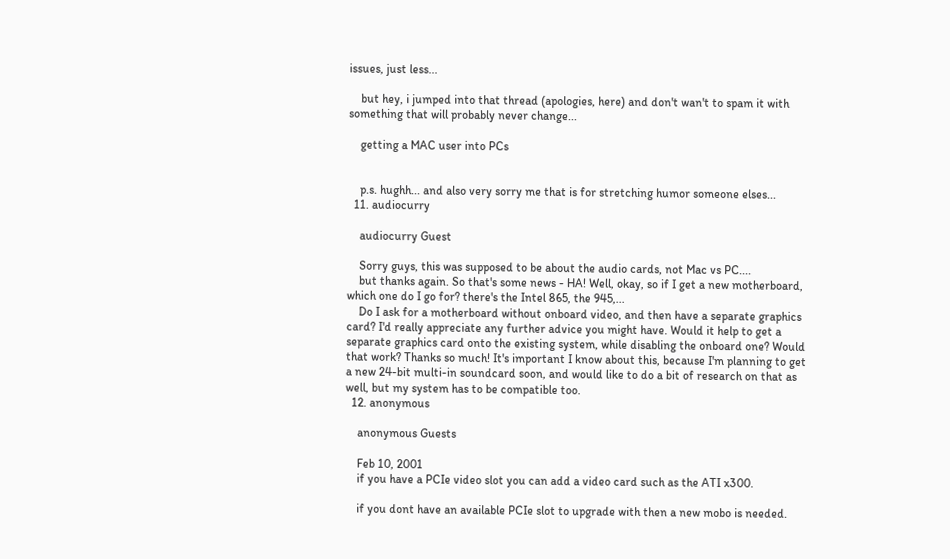issues, just less...

    but hey, i jumped into that thread (apologies, here) and don't wan't to spam it with something that will probably never change...

    getting a MAC user into PCs


    p.s. hughh... and also very sorry me that is for stretching humor someone elses...
  11. audiocurry

    audiocurry Guest

    Sorry guys, this was supposed to be about the audio cards, not Mac vs PC....
    but thanks again. So that's some news - HA! Well, okay, so if I get a new motherboard, which one do I go for? there's the Intel 865, the 945,...
    Do I ask for a motherboard without onboard video, and then have a separate graphics card? I'd really appreciate any further advice you might have. Would it help to get a separate graphics card onto the existing system, while disabling the onboard one? Would that work? Thanks so much! It's important I know about this, because I'm planning to get a new 24-bit multi-in soundcard soon, and would like to do a bit of research on that as well, but my system has to be compatible too.
  12. anonymous

    anonymous Guests

    Feb 10, 2001
    if you have a PCIe video slot you can add a video card such as the ATI x300.

    if you dont have an available PCIe slot to upgrade with then a new mobo is needed.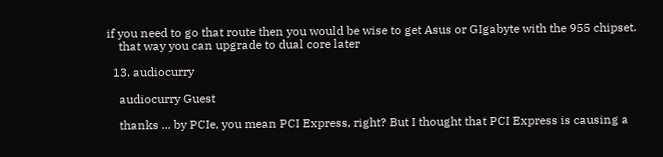if you need to go that route then you would be wise to get Asus or GIgabyte with the 955 chipset.
    that way you can upgrade to dual core later

  13. audiocurry

    audiocurry Guest

    thanks ... by PCIe, you mean PCI Express, right? But I thought that PCI Express is causing a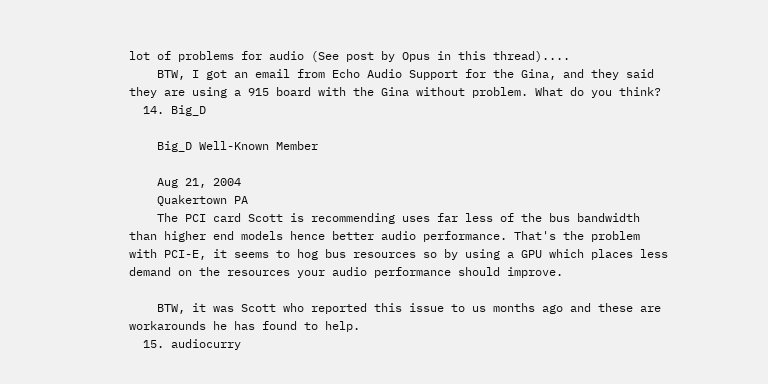lot of problems for audio (See post by Opus in this thread)....
    BTW, I got an email from Echo Audio Support for the Gina, and they said they are using a 915 board with the Gina without problem. What do you think?
  14. Big_D

    Big_D Well-Known Member

    Aug 21, 2004
    Quakertown PA
    The PCI card Scott is recommending uses far less of the bus bandwidth than higher end models hence better audio performance. That's the problem with PCI-E, it seems to hog bus resources so by using a GPU which places less demand on the resources your audio performance should improve.

    BTW, it was Scott who reported this issue to us months ago and these are workarounds he has found to help.
  15. audiocurry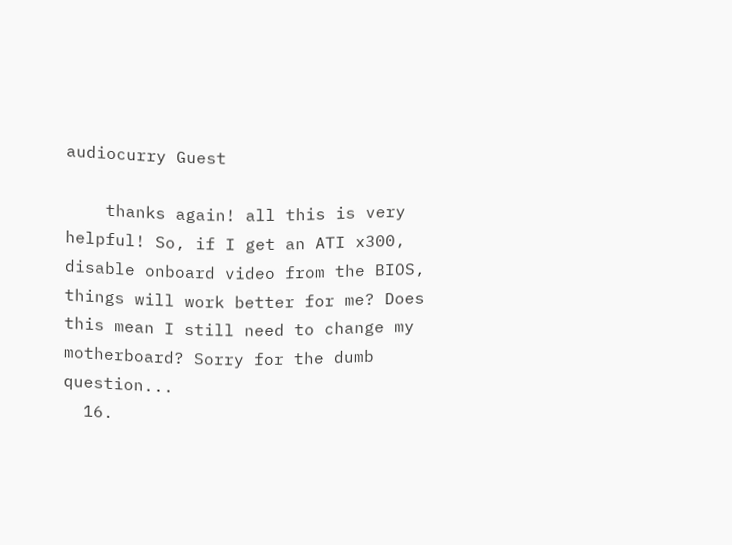audiocurry Guest

    thanks again! all this is very helpful! So, if I get an ATI x300, disable onboard video from the BIOS, things will work better for me? Does this mean I still need to change my motherboard? Sorry for the dumb question...
  16.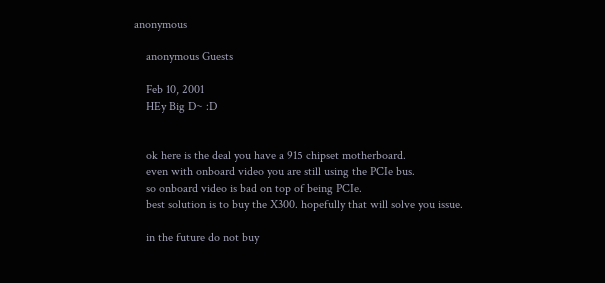anonymous

    anonymous Guests

    Feb 10, 2001
    HEy Big D~ :D


    ok here is the deal you have a 915 chipset motherboard.
    even with onboard video you are still using the PCIe bus.
    so onboard video is bad on top of being PCIe.
    best solution is to buy the X300. hopefully that will solve you issue.

    in the future do not buy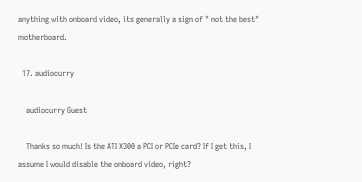anything with onboard video, its generally a sign of " not the best" motherboard.

  17. audiocurry

    audiocurry Guest

    Thanks so much! Is the ATI X300 a PCI or PCIe card? If I get this, I assume I would disable the onboard video, right?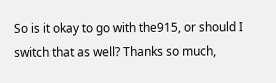So is it okay to go with the915, or should I switch that as well? Thanks so much,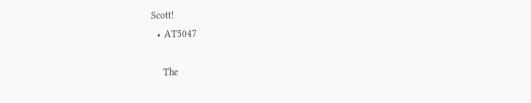Scott!
  • AT5047

    The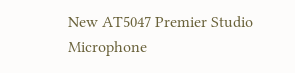New AT5047 Premier Studio Microphone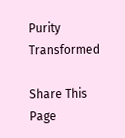Purity Transformed

Share This Page